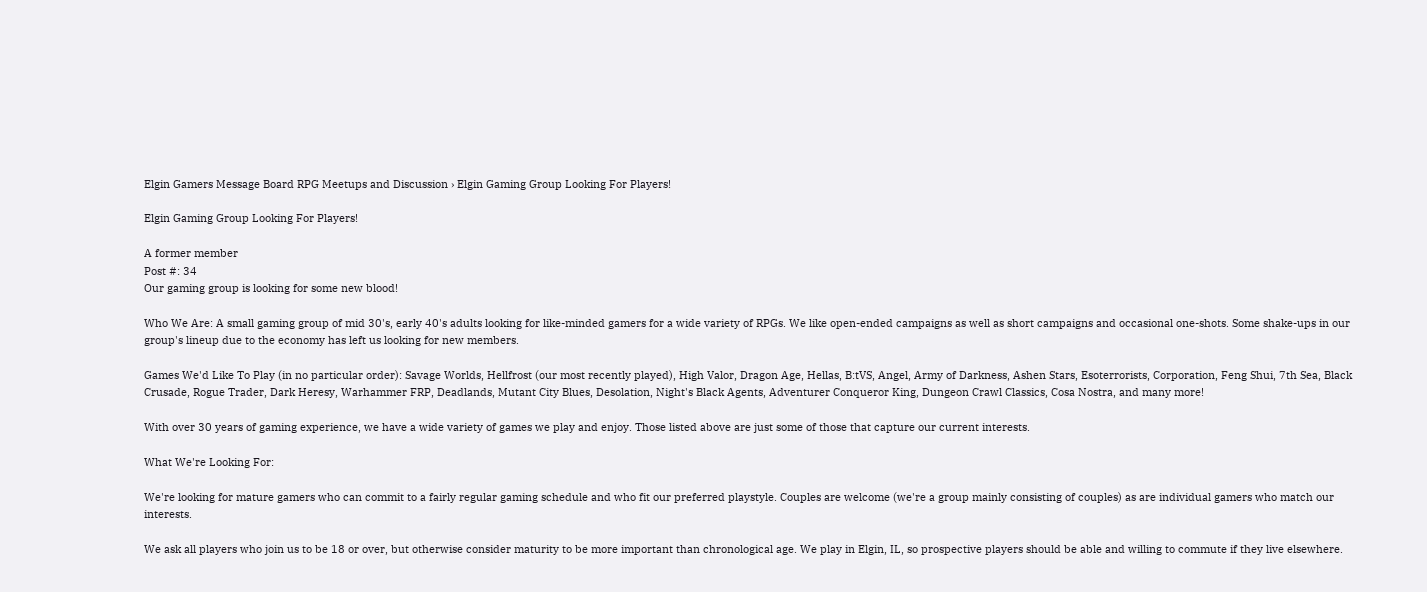Elgin Gamers Message Board RPG Meetups and Discussion › Elgin Gaming Group Looking For Players!

Elgin Gaming Group Looking For Players!

A former member
Post #: 34
Our gaming group is looking for some new blood!

Who We Are: A small gaming group of mid 30's, early 40's adults looking for like-minded gamers for a wide variety of RPGs. We like open-ended campaigns as well as short campaigns and occasional one-shots. Some shake-ups in our group's lineup due to the economy has left us looking for new members.

Games We'd Like To Play (in no particular order): Savage Worlds, Hellfrost (our most recently played), High Valor, Dragon Age, Hellas, B:tVS, Angel, Army of Darkness, Ashen Stars, Esoterrorists, Corporation, Feng Shui, 7th Sea, Black Crusade, Rogue Trader, Dark Heresy, Warhammer FRP, Deadlands, Mutant City Blues, Desolation, Night's Black Agents, Adventurer Conqueror King, Dungeon Crawl Classics, Cosa Nostra, and many more!

With over 30 years of gaming experience, we have a wide variety of games we play and enjoy. Those listed above are just some of those that capture our current interests.

What We're Looking For:

We're looking for mature gamers who can commit to a fairly regular gaming schedule and who fit our preferred playstyle. Couples are welcome (we're a group mainly consisting of couples) as are individual gamers who match our interests.

We ask all players who join us to be 18 or over, but otherwise consider maturity to be more important than chronological age. We play in Elgin, IL, so prospective players should be able and willing to commute if they live elsewhere.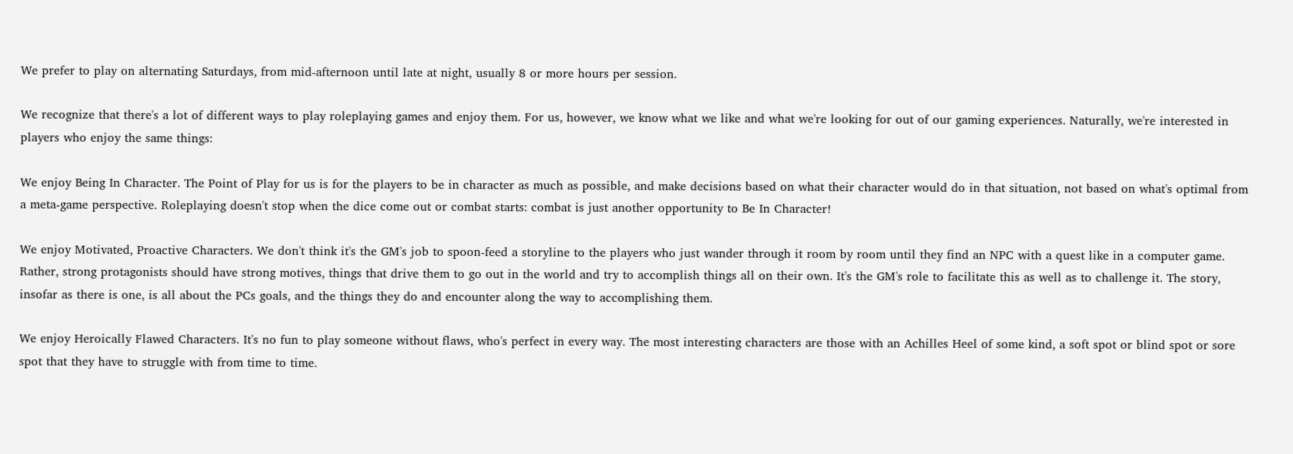We prefer to play on alternating Saturdays, from mid-afternoon until late at night, usually 8 or more hours per session.

We recognize that there's a lot of different ways to play roleplaying games and enjoy them. For us, however, we know what we like and what we're looking for out of our gaming experiences. Naturally, we're interested in players who enjoy the same things:

We enjoy Being In Character. The Point of Play for us is for the players to be in character as much as possible, and make decisions based on what their character would do in that situation, not based on what's optimal from a meta-game perspective. Roleplaying doesn't stop when the dice come out or combat starts: combat is just another opportunity to Be In Character!

We enjoy Motivated, Proactive Characters. We don't think it's the GM's job to spoon-feed a storyline to the players who just wander through it room by room until they find an NPC with a quest like in a computer game. Rather, strong protagonists should have strong motives, things that drive them to go out in the world and try to accomplish things all on their own. It's the GM's role to facilitate this as well as to challenge it. The story, insofar as there is one, is all about the PCs goals, and the things they do and encounter along the way to accomplishing them.

We enjoy Heroically Flawed Characters. It's no fun to play someone without flaws, who's perfect in every way. The most interesting characters are those with an Achilles Heel of some kind, a soft spot or blind spot or sore spot that they have to struggle with from time to time.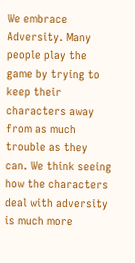We embrace Adversity. Many people play the game by trying to keep their characters away from as much trouble as they can. We think seeing how the characters deal with adversity is much more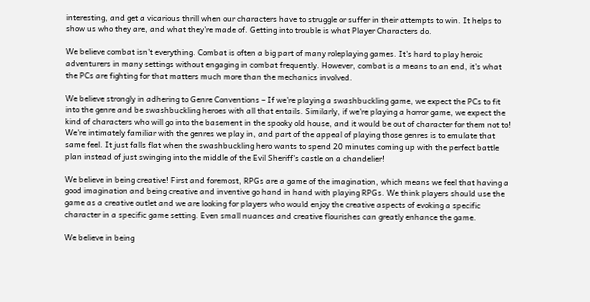interesting, and get a vicarious thrill when our characters have to struggle or suffer in their attempts to win. It helps to show us who they are, and what they're made of. Getting into trouble is what Player Characters do.

We believe combat isn't everything. Combat is often a big part of many roleplaying games. It's hard to play heroic adventurers in many settings without engaging in combat frequently. However, combat is a means to an end, it's what the PCs are fighting for that matters much more than the mechanics involved.

We believe strongly in adhering to Genre Conventions – If we're playing a swashbuckling game, we expect the PCs to fit into the genre and be swashbuckling heroes with all that entails. Similarly, if we're playing a horror game, we expect the kind of characters who will go into the basement in the spooky old house, and it would be out of character for them not to! We're intimately familiar with the genres we play in, and part of the appeal of playing those genres is to emulate that same feel. It just falls flat when the swashbuckling hero wants to spend 20 minutes coming up with the perfect battle plan instead of just swinging into the middle of the Evil Sheriff's castle on a chandelier!

We believe in being creative! First and foremost, RPGs are a game of the imagination, which means we feel that having a good imagination and being creative and inventive go hand in hand with playing RPGs. We think players should use the game as a creative outlet and we are looking for players who would enjoy the creative aspects of evoking a specific character in a specific game setting. Even small nuances and creative flourishes can greatly enhance the game.

We believe in being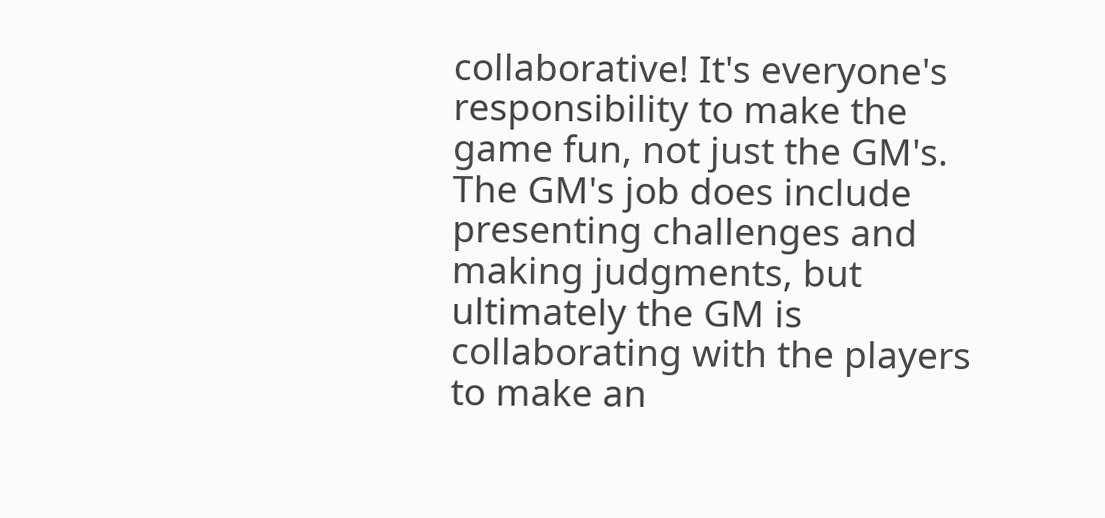collaborative! It's everyone's responsibility to make the game fun, not just the GM's. The GM's job does include presenting challenges and making judgments, but ultimately the GM is collaborating with the players to make an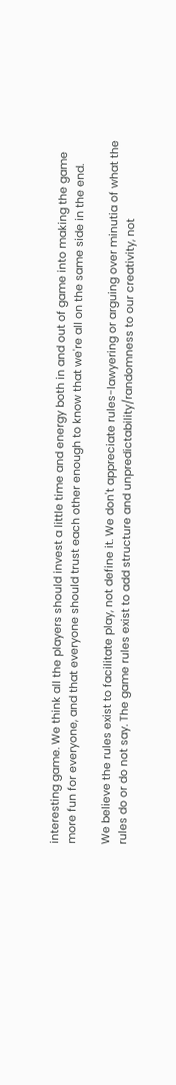interesting game. We think all the players should invest a little time and energy both in and out of game into making the game more fun for everyone, and that everyone should trust each other enough to know that we're all on the same side in the end.

We believe the rules exist to facilitate play, not define it. We don't appreciate rules-lawyering or arguing over minutia of what the rules do or do not say. The game rules exist to add structure and unpredictability/randomness to our creativity, not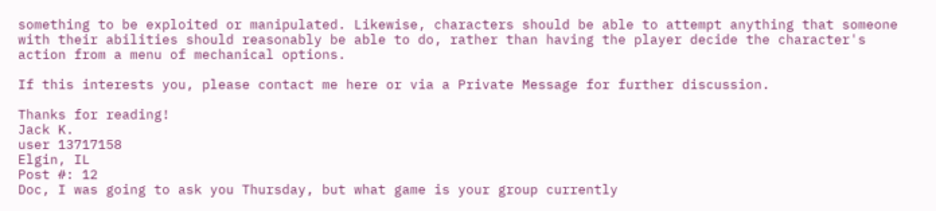something to be exploited or manipulated. Likewise, characters should be able to attempt anything that someone with their abilities should reasonably be able to do, rather than having the player decide the character's action from a menu of mechanical options.

If this interests you, please contact me here or via a Private Message for further discussion.

Thanks for reading!
Jack K.
user 13717158
Elgin, IL
Post #: 12
Doc, I was going to ask you Thursday, but what game is your group currently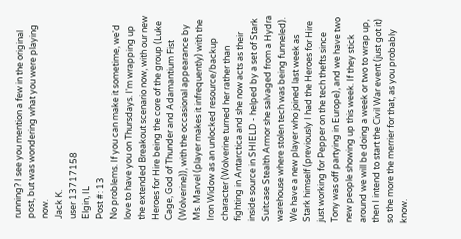running? I see you mention a few in the original post, but was wondering what you were playing now.
Jack K.
user 13717158
Elgin, IL
Post #: 13
No problems. If you can make it sometime, we'd love to have you on Thursdays. I'm wrapping up the extended Breakout scenario now, with our new Heroes for Hire being the core of the group (Luke Cage, God of Thunder and Adamantium Fist (Wolverine)), with the occasional appearance by Ms. Marvel (player makes it infrequently) with the Iron Widow as an unlocked resource/backup character (Wolverine turned her rather than fighting in Antarctica and she now acts as their inside source in SHIELD - helped by a set of Stark Suitcase Stealth Armor she salvaged from a Hydra warehouse where stolen tech was being funneled). We have a new player who joined last week as Stark himself (previously I had the Heroes for Hire just working for Pepper on the tech thefts since Tony was off partying in Europe), and we have two new people showing up this week. If they stick around we will be doing a week or two to wrap up, then I intend to start the Civil War event (just got it) so the more the merrier for that, as you probably know.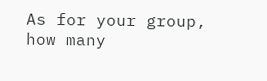As for your group, how many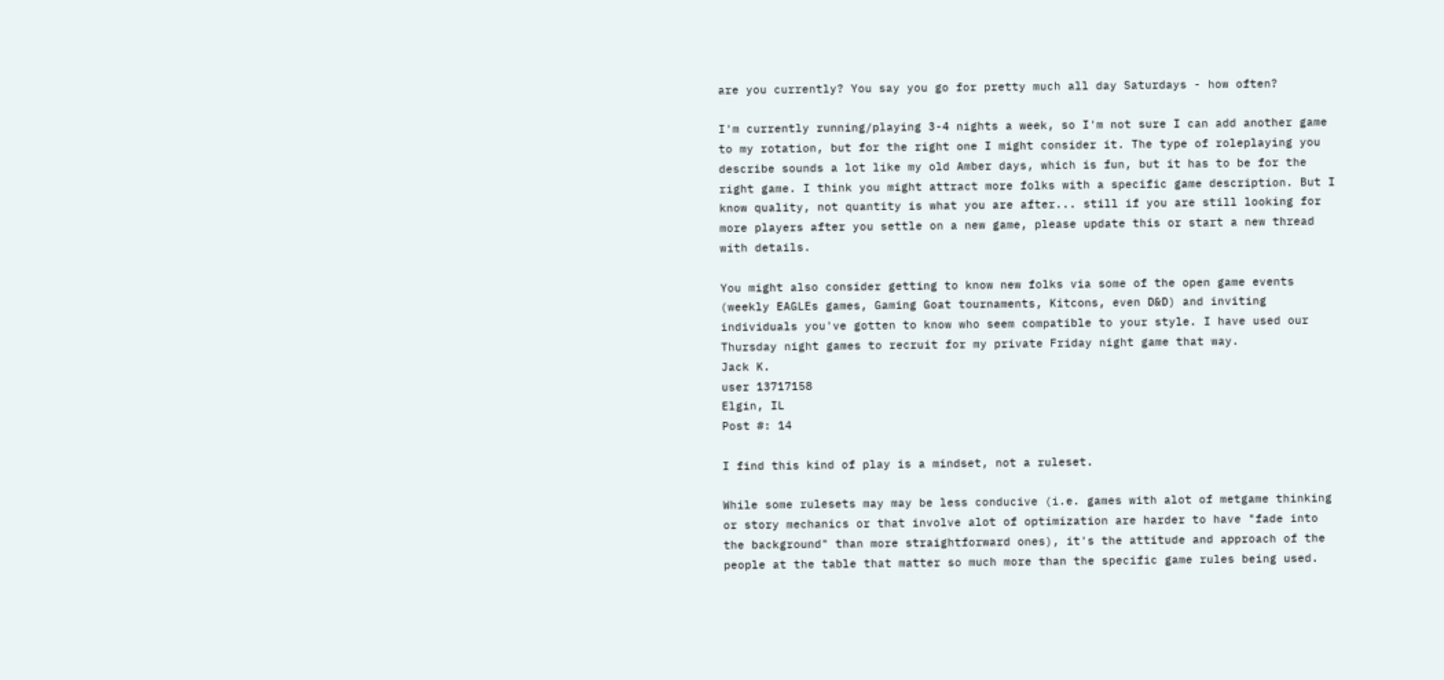are you currently? You say you go for pretty much all day Saturdays - how often?

I'm currently running/playing 3-4 nights a week, so I'm not sure I can add another game to my rotation, but for the right one I might consider it. The type of roleplaying you describe sounds a lot like my old Amber days, which is fun, but it has to be for the right game. I think you might attract more folks with a specific game description. But I know quality, not quantity is what you are after... still if you are still looking for more players after you settle on a new game, please update this or start a new thread with details.

You might also consider getting to know new folks via some of the open game events (weekly EAGLEs games, Gaming Goat tournaments, Kitcons, even D&D) and inviting individuals you've gotten to know who seem compatible to your style. I have used our Thursday night games to recruit for my private Friday night game that way.
Jack K.
user 13717158
Elgin, IL
Post #: 14

I find this kind of play is a mindset, not a ruleset.

While some rulesets may may be less conducive (i.e. games with alot of metgame thinking or story mechanics or that involve alot of optimization are harder to have "fade into the background" than more straightforward ones), it's the attitude and approach of the people at the table that matter so much more than the specific game rules being used.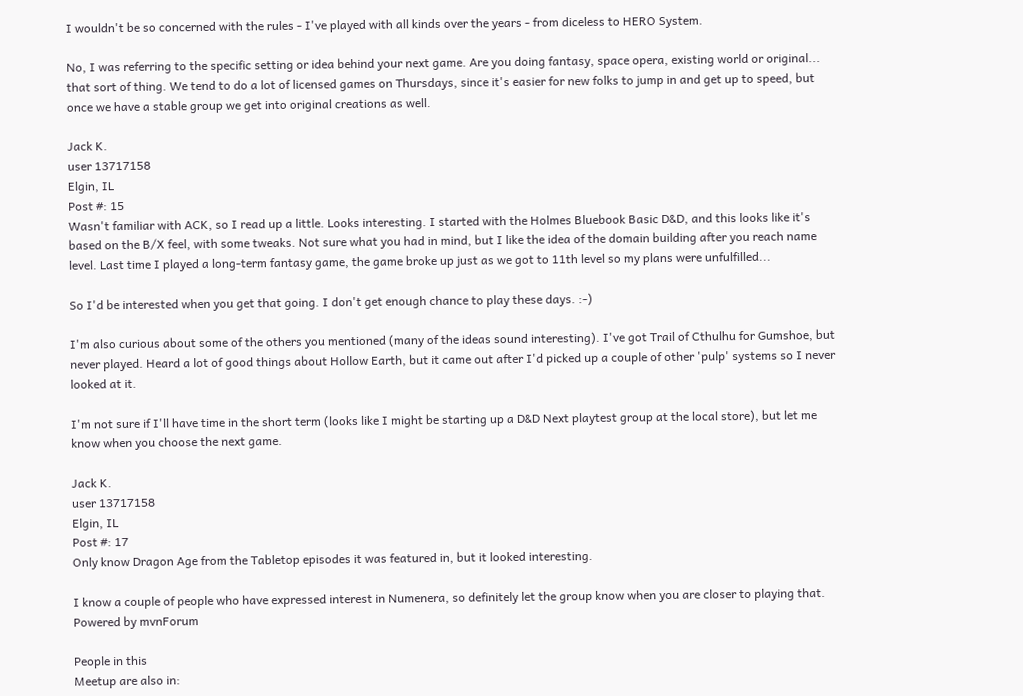I wouldn't be so concerned with the rules - I've played with all kinds over the years - from diceless to HERO System.

No, I was referring to the specific setting or idea behind your next game. Are you doing fantasy, space opera, existing world or original... that sort of thing. We tend to do a lot of licensed games on Thursdays, since it's easier for new folks to jump in and get up to speed, but once we have a stable group we get into original creations as well.

Jack K.
user 13717158
Elgin, IL
Post #: 15
Wasn't familiar with ACK, so I read up a little. Looks interesting. I started with the Holmes Bluebook Basic D&D, and this looks like it's based on the B/X feel, with some tweaks. Not sure what you had in mind, but I like the idea of the domain building after you reach name level. Last time I played a long-term fantasy game, the game broke up just as we got to 11th level so my plans were unfulfilled...

So I'd be interested when you get that going. I don't get enough chance to play these days. :-)

I'm also curious about some of the others you mentioned (many of the ideas sound interesting). I've got Trail of Cthulhu for Gumshoe, but never played. Heard a lot of good things about Hollow Earth, but it came out after I'd picked up a couple of other 'pulp' systems so I never looked at it.

I'm not sure if I'll have time in the short term (looks like I might be starting up a D&D Next playtest group at the local store), but let me know when you choose the next game.

Jack K.
user 13717158
Elgin, IL
Post #: 17
Only know Dragon Age from the Tabletop episodes it was featured in, but it looked interesting.

I know a couple of people who have expressed interest in Numenera, so definitely let the group know when you are closer to playing that.
Powered by mvnForum

People in this
Meetup are also in: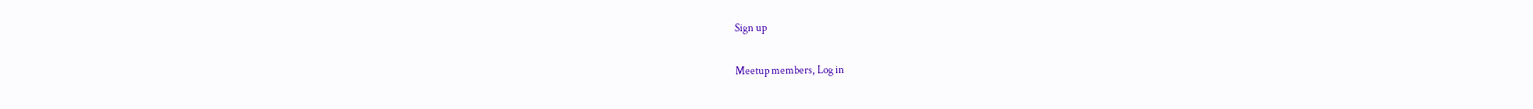Sign up

Meetup members, Log in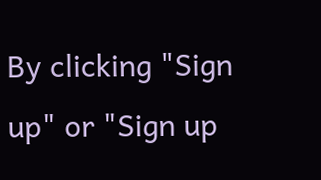By clicking "Sign up" or "Sign up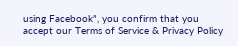using Facebook", you confirm that you accept our Terms of Service & Privacy Policy